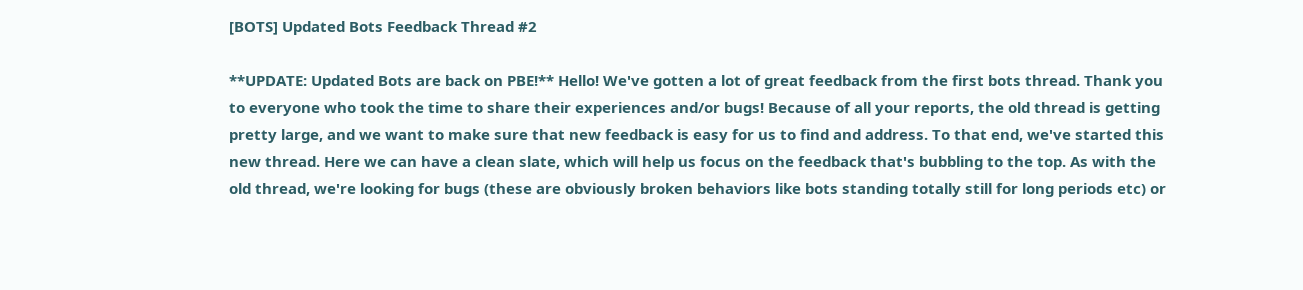[BOTS] Updated Bots Feedback Thread #2

**UPDATE: Updated Bots are back on PBE!** Hello! We've gotten a lot of great feedback from the first bots thread. Thank you to everyone who took the time to share their experiences and/or bugs! Because of all your reports, the old thread is getting pretty large, and we want to make sure that new feedback is easy for us to find and address. To that end, we've started this new thread. Here we can have a clean slate, which will help us focus on the feedback that's bubbling to the top. As with the old thread, we're looking for bugs (these are obviously broken behaviors like bots standing totally still for long periods etc) or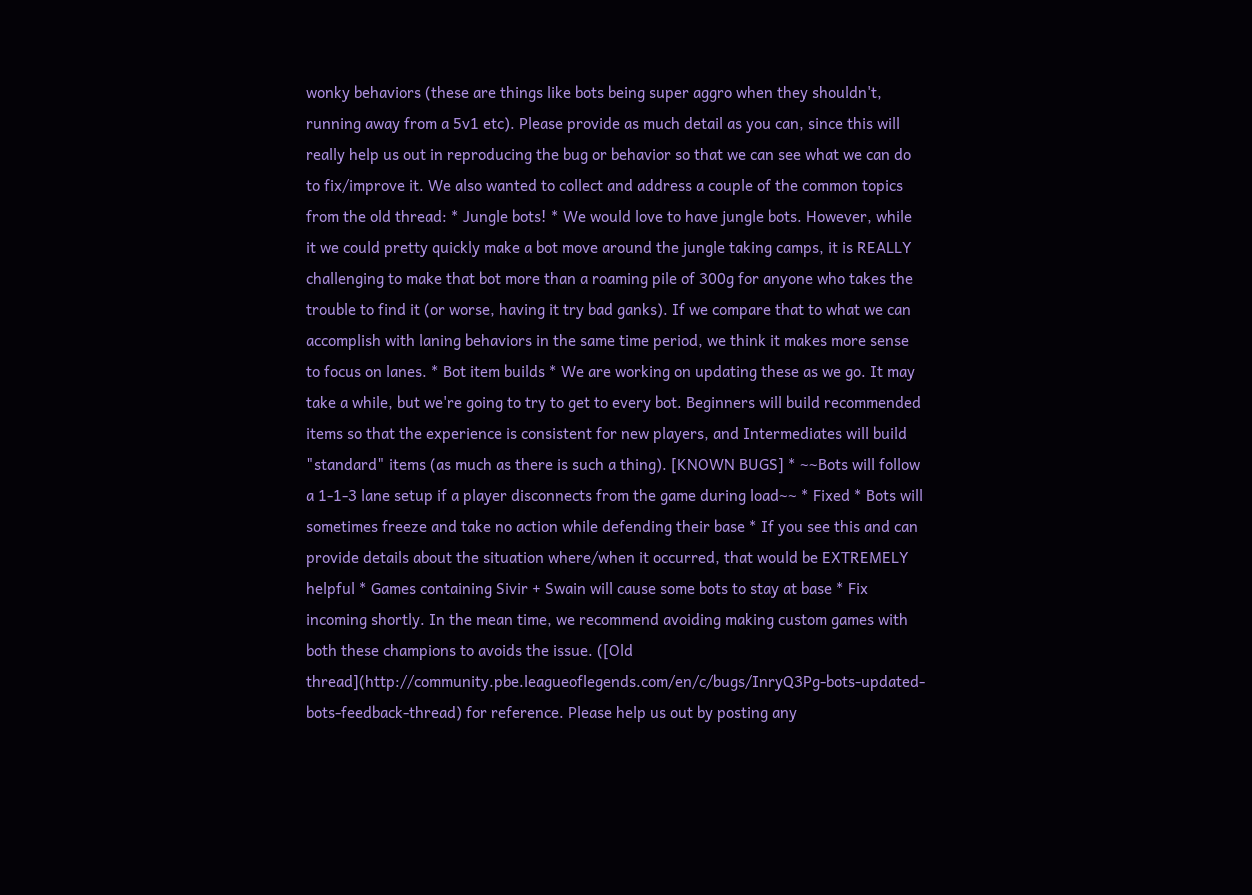wonky behaviors (these are things like bots being super aggro when they shouldn't, running away from a 5v1 etc). Please provide as much detail as you can, since this will really help us out in reproducing the bug or behavior so that we can see what we can do to fix/improve it. We also wanted to collect and address a couple of the common topics from the old thread: * Jungle bots! * We would love to have jungle bots. However, while it we could pretty quickly make a bot move around the jungle taking camps, it is REALLY challenging to make that bot more than a roaming pile of 300g for anyone who takes the trouble to find it (or worse, having it try bad ganks). If we compare that to what we can accomplish with laning behaviors in the same time period, we think it makes more sense to focus on lanes. * Bot item builds * We are working on updating these as we go. It may take a while, but we're going to try to get to every bot. Beginners will build recommended items so that the experience is consistent for new players, and Intermediates will build "standard" items (as much as there is such a thing). [KNOWN BUGS] * ~~Bots will follow a 1-1-3 lane setup if a player disconnects from the game during load~~ * Fixed * Bots will sometimes freeze and take no action while defending their base * If you see this and can provide details about the situation where/when it occurred, that would be EXTREMELY helpful * Games containing Sivir + Swain will cause some bots to stay at base * Fix incoming shortly. In the mean time, we recommend avoiding making custom games with both these champions to avoids the issue. ([Old thread](http://community.pbe.leagueoflegends.com/en/c/bugs/InryQ3Pg-bots-updated-bots-feedback-thread) for reference. Please help us out by posting any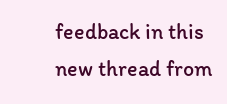feedback in this new thread from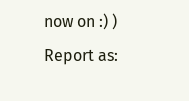now on :) )
Report as: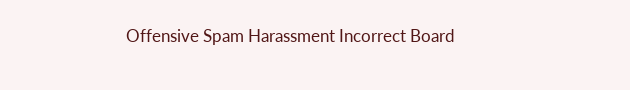Offensive Spam Harassment Incorrect Board